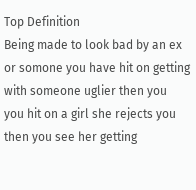Top Definition
Being made to look bad by an ex or somone you have hit on getting with someone uglier then you
you hit on a girl she rejects you then you see her getting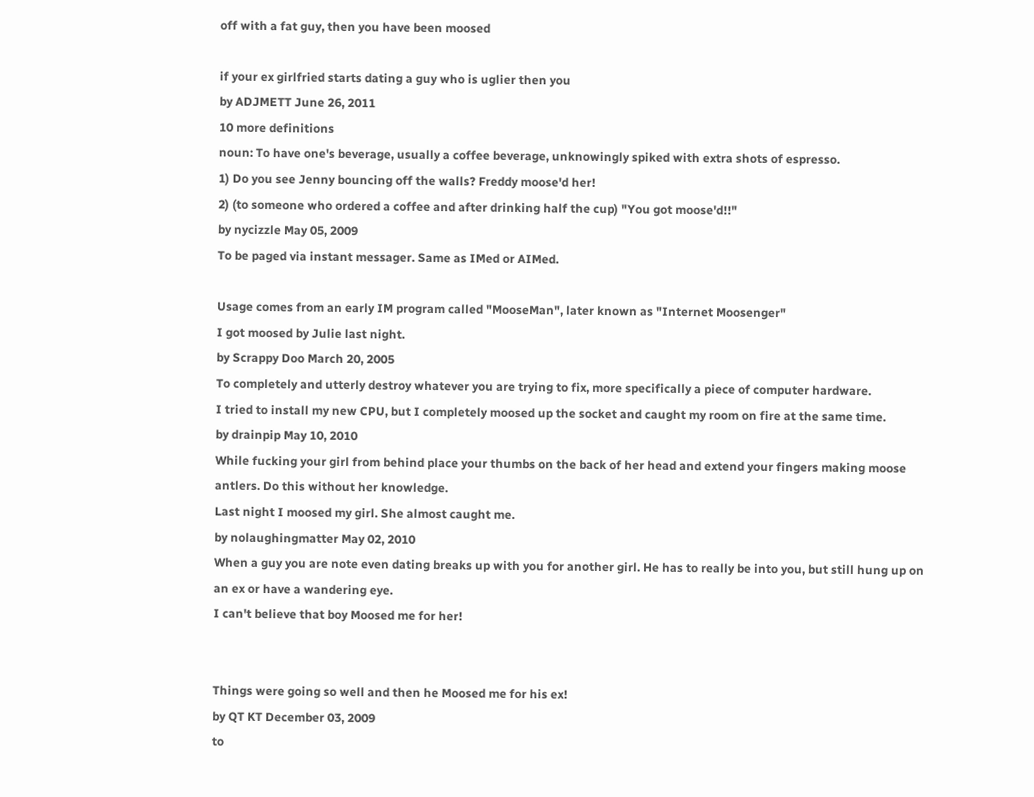off with a fat guy, then you have been moosed

if your ex girlfried starts dating a guy who is uglier then you
by ADJMETT June 26, 2011
10 more definitions
noun: To have one's beverage, usually a coffee beverage, unknowingly spiked with extra shots of espresso.
1) Do you see Jenny bouncing off the walls? Freddy moose'd her!
2) (to someone who ordered a coffee and after drinking half the cup) "You got moose'd!!"
by nycizzle May 05, 2009
To be paged via instant messager. Same as IMed or AIMed.

Usage comes from an early IM program called "MooseMan", later known as "Internet Moosenger"
I got moosed by Julie last night.
by Scrappy Doo March 20, 2005
To completely and utterly destroy whatever you are trying to fix, more specifically a piece of computer hardware.
I tried to install my new CPU, but I completely moosed up the socket and caught my room on fire at the same time.
by drainpip May 10, 2010
While fucking your girl from behind place your thumbs on the back of her head and extend your fingers making moose antlers. Do this without her knowledge.
Last night I moosed my girl. She almost caught me.
by nolaughingmatter May 02, 2010
When a guy you are note even dating breaks up with you for another girl. He has to really be into you, but still hung up on an ex or have a wandering eye.
I can't believe that boy Moosed me for her!


Things were going so well and then he Moosed me for his ex!
by QT KT December 03, 2009
to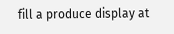fill a produce display at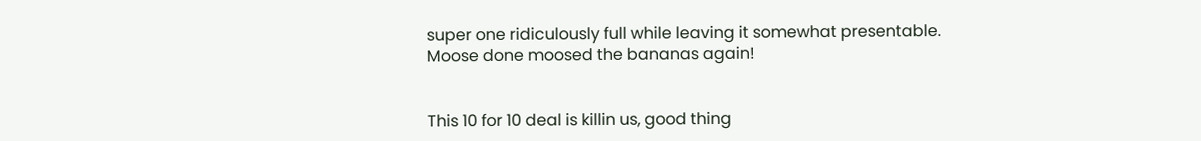super one ridiculously full while leaving it somewhat presentable.
Moose done moosed the bananas again!


This 10 for 10 deal is killin us, good thing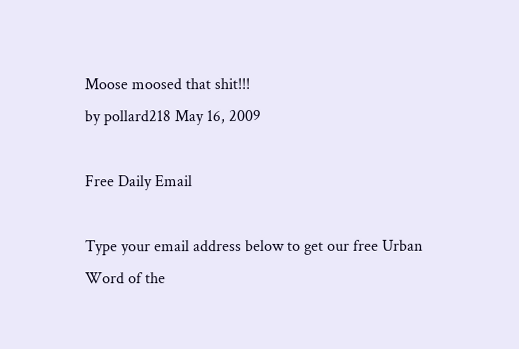Moose moosed that shit!!!
by pollard218 May 16, 2009

Free Daily Email

Type your email address below to get our free Urban Word of the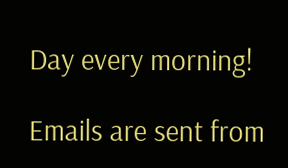Day every morning!

Emails are sent from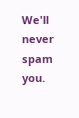We'll never spam you.